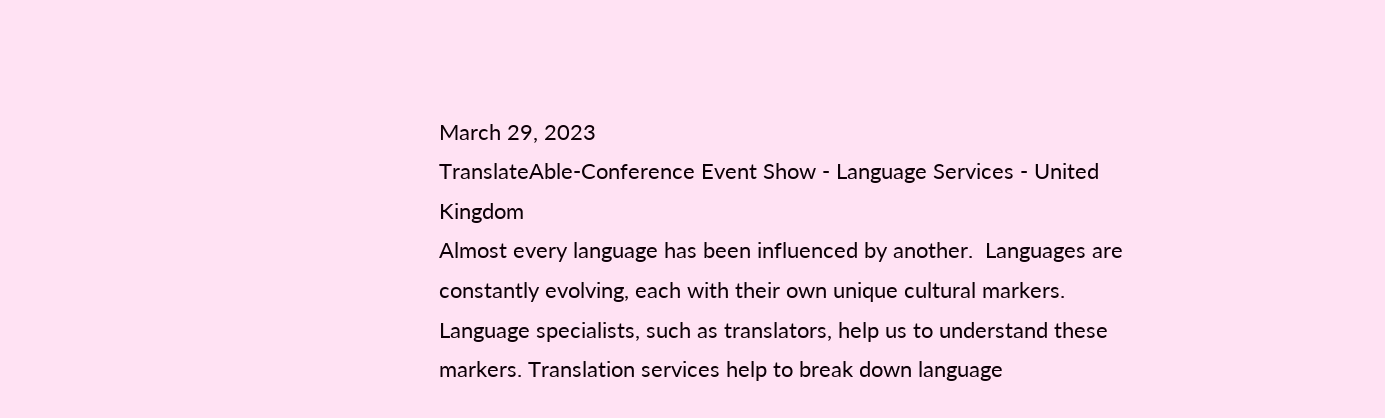March 29, 2023
TranslateAble-Conference Event Show - Language Services - United Kingdom
Almost every language has been influenced by another.  Languages are constantly evolving, each with their own unique cultural markers.  Language specialists, such as translators, help us to understand these markers. Translation services help to break down language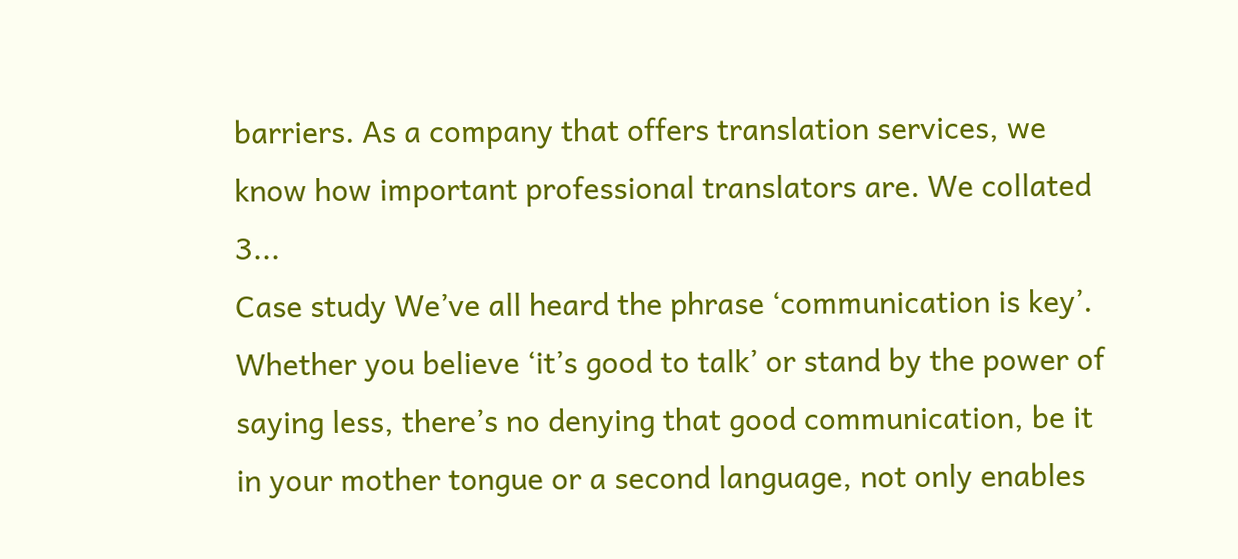barriers. As a company that offers translation services, we know how important professional translators are. We collated 3...
Case study We’ve all heard the phrase ‘communication is key’.  Whether you believe ‘it’s good to talk’ or stand by the power of saying less, there’s no denying that good communication, be it in your mother tongue or a second language, not only enables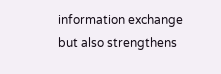information exchange but also strengthens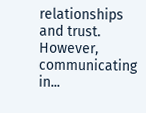relationships and trust.  However, communicating in...